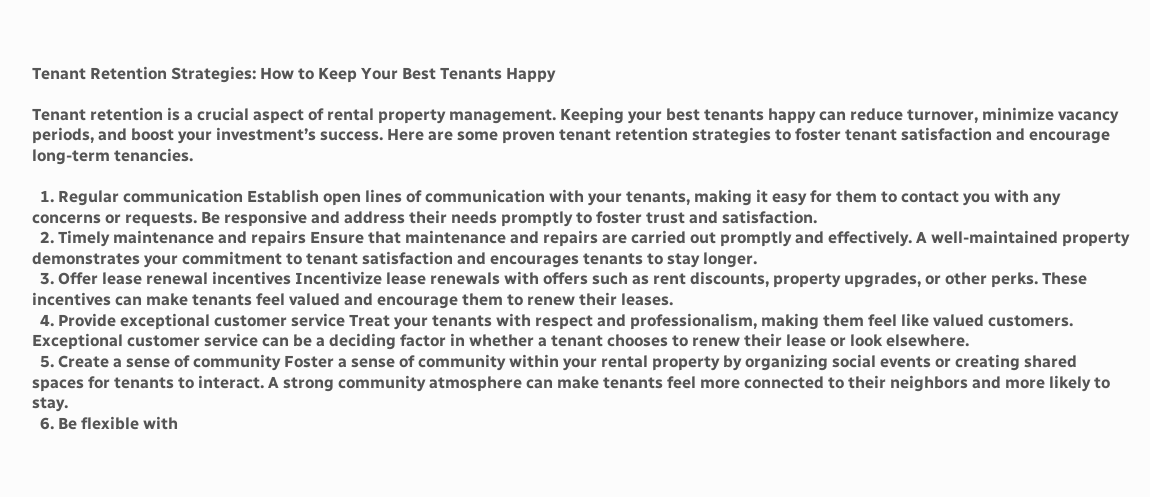Tenant Retention Strategies: How to Keep Your Best Tenants Happy

Tenant retention is a crucial aspect of rental property management. Keeping your best tenants happy can reduce turnover, minimize vacancy periods, and boost your investment’s success. Here are some proven tenant retention strategies to foster tenant satisfaction and encourage long-term tenancies.

  1. Regular communication Establish open lines of communication with your tenants, making it easy for them to contact you with any concerns or requests. Be responsive and address their needs promptly to foster trust and satisfaction.
  2. Timely maintenance and repairs Ensure that maintenance and repairs are carried out promptly and effectively. A well-maintained property demonstrates your commitment to tenant satisfaction and encourages tenants to stay longer.
  3. Offer lease renewal incentives Incentivize lease renewals with offers such as rent discounts, property upgrades, or other perks. These incentives can make tenants feel valued and encourage them to renew their leases.
  4. Provide exceptional customer service Treat your tenants with respect and professionalism, making them feel like valued customers. Exceptional customer service can be a deciding factor in whether a tenant chooses to renew their lease or look elsewhere.
  5. Create a sense of community Foster a sense of community within your rental property by organizing social events or creating shared spaces for tenants to interact. A strong community atmosphere can make tenants feel more connected to their neighbors and more likely to stay.
  6. Be flexible with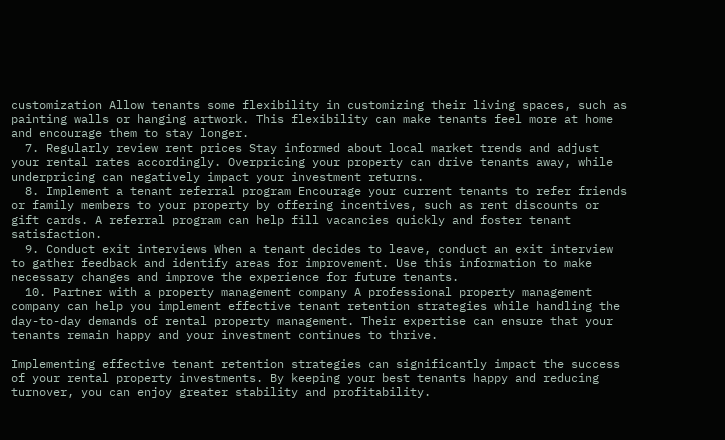customization Allow tenants some flexibility in customizing their living spaces, such as painting walls or hanging artwork. This flexibility can make tenants feel more at home and encourage them to stay longer.
  7. Regularly review rent prices Stay informed about local market trends and adjust your rental rates accordingly. Overpricing your property can drive tenants away, while underpricing can negatively impact your investment returns.
  8. Implement a tenant referral program Encourage your current tenants to refer friends or family members to your property by offering incentives, such as rent discounts or gift cards. A referral program can help fill vacancies quickly and foster tenant satisfaction.
  9. Conduct exit interviews When a tenant decides to leave, conduct an exit interview to gather feedback and identify areas for improvement. Use this information to make necessary changes and improve the experience for future tenants.
  10. Partner with a property management company A professional property management company can help you implement effective tenant retention strategies while handling the day-to-day demands of rental property management. Their expertise can ensure that your tenants remain happy and your investment continues to thrive.

Implementing effective tenant retention strategies can significantly impact the success of your rental property investments. By keeping your best tenants happy and reducing turnover, you can enjoy greater stability and profitability.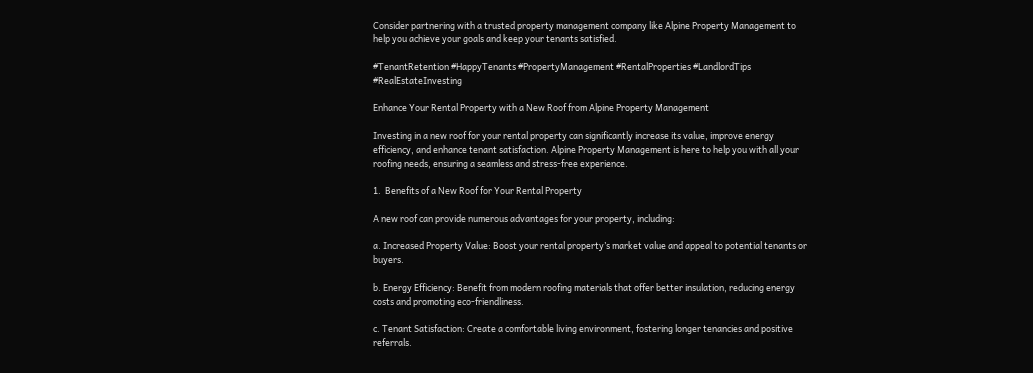Consider partnering with a trusted property management company like Alpine Property Management to help you achieve your goals and keep your tenants satisfied.

#TenantRetention #HappyTenants #PropertyManagement #RentalProperties #LandlordTips #RealEstateInvesting

Enhance Your Rental Property with a New Roof from Alpine Property Management

Investing in a new roof for your rental property can significantly increase its value, improve energy efficiency, and enhance tenant satisfaction. Alpine Property Management is here to help you with all your roofing needs, ensuring a seamless and stress-free experience.

1.  Benefits of a New Roof for Your Rental Property

A new roof can provide numerous advantages for your property, including:

a. Increased Property Value: Boost your rental property’s market value and appeal to potential tenants or buyers.

b. Energy Efficiency: Benefit from modern roofing materials that offer better insulation, reducing energy costs and promoting eco-friendliness.

c. Tenant Satisfaction: Create a comfortable living environment, fostering longer tenancies and positive referrals.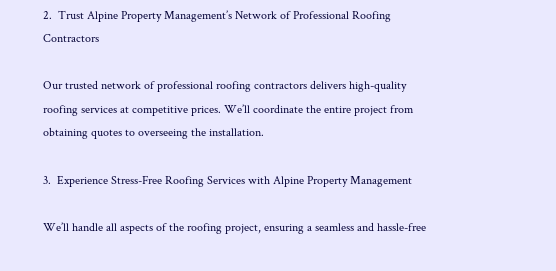2.  Trust Alpine Property Management’s Network of Professional Roofing Contractors

Our trusted network of professional roofing contractors delivers high-quality roofing services at competitive prices. We’ll coordinate the entire project from obtaining quotes to overseeing the installation.

3.  Experience Stress-Free Roofing Services with Alpine Property Management

We’ll handle all aspects of the roofing project, ensuring a seamless and hassle-free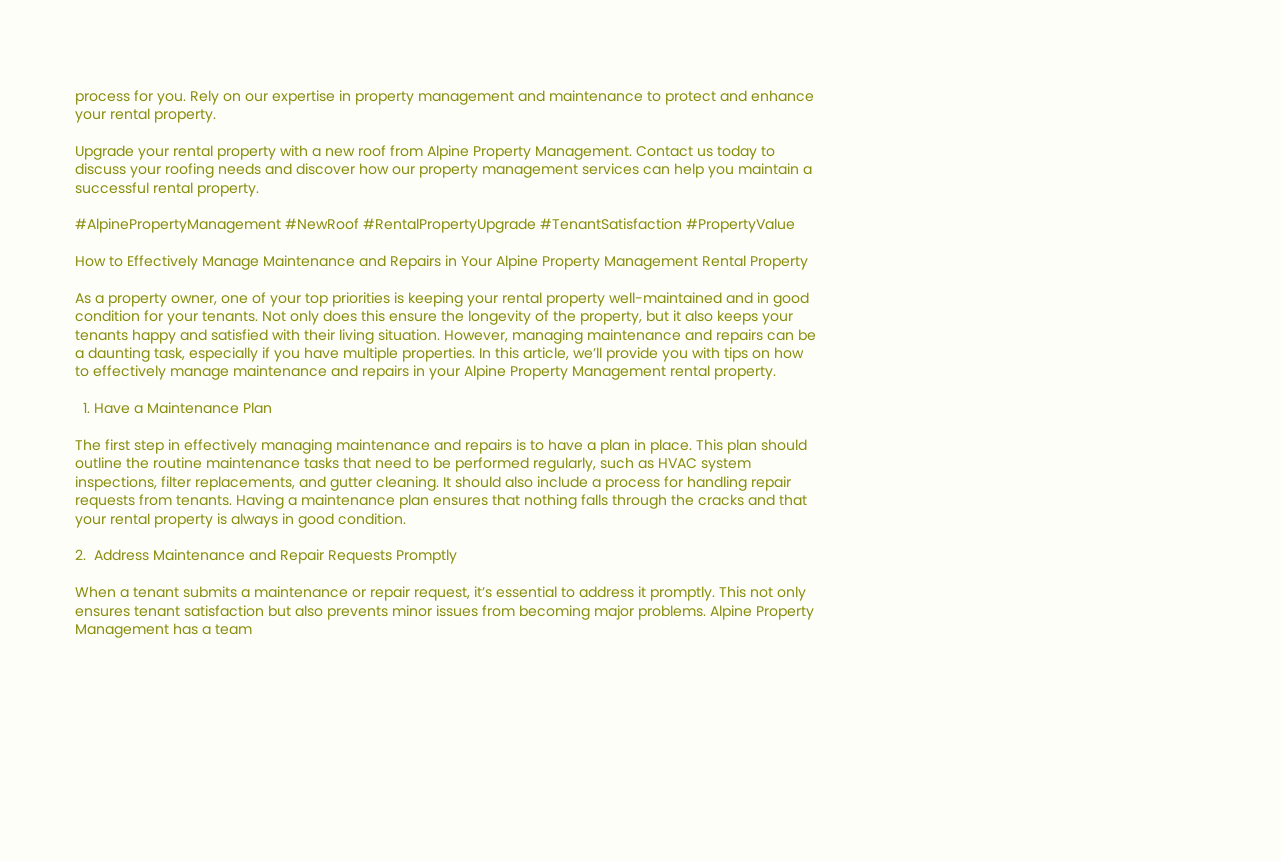process for you. Rely on our expertise in property management and maintenance to protect and enhance your rental property.

Upgrade your rental property with a new roof from Alpine Property Management. Contact us today to discuss your roofing needs and discover how our property management services can help you maintain a successful rental property.

#AlpinePropertyManagement #NewRoof #RentalPropertyUpgrade #TenantSatisfaction #PropertyValue

How to Effectively Manage Maintenance and Repairs in Your Alpine Property Management Rental Property

As a property owner, one of your top priorities is keeping your rental property well-maintained and in good condition for your tenants. Not only does this ensure the longevity of the property, but it also keeps your tenants happy and satisfied with their living situation. However, managing maintenance and repairs can be a daunting task, especially if you have multiple properties. In this article, we’ll provide you with tips on how to effectively manage maintenance and repairs in your Alpine Property Management rental property.

  1. Have a Maintenance Plan

The first step in effectively managing maintenance and repairs is to have a plan in place. This plan should outline the routine maintenance tasks that need to be performed regularly, such as HVAC system inspections, filter replacements, and gutter cleaning. It should also include a process for handling repair requests from tenants. Having a maintenance plan ensures that nothing falls through the cracks and that your rental property is always in good condition.

2.  Address Maintenance and Repair Requests Promptly

When a tenant submits a maintenance or repair request, it’s essential to address it promptly. This not only ensures tenant satisfaction but also prevents minor issues from becoming major problems. Alpine Property Management has a team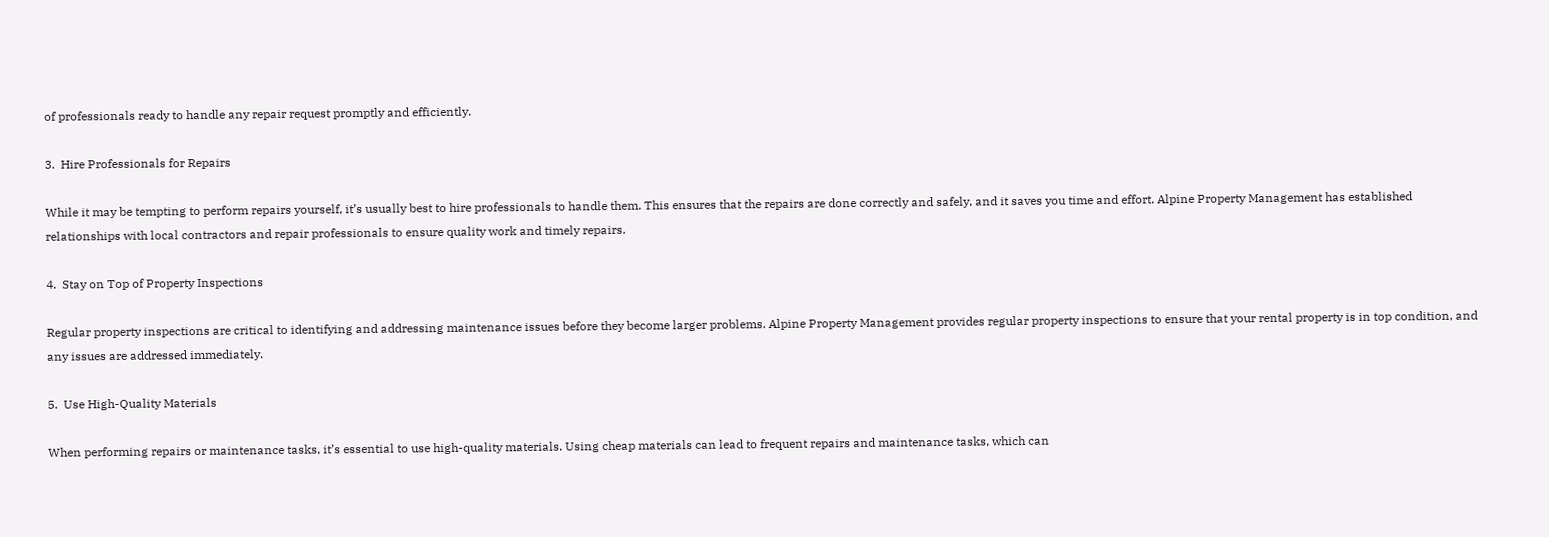of professionals ready to handle any repair request promptly and efficiently.

3.  Hire Professionals for Repairs

While it may be tempting to perform repairs yourself, it’s usually best to hire professionals to handle them. This ensures that the repairs are done correctly and safely, and it saves you time and effort. Alpine Property Management has established relationships with local contractors and repair professionals to ensure quality work and timely repairs.

4.  Stay on Top of Property Inspections

Regular property inspections are critical to identifying and addressing maintenance issues before they become larger problems. Alpine Property Management provides regular property inspections to ensure that your rental property is in top condition, and any issues are addressed immediately.

5.  Use High-Quality Materials

When performing repairs or maintenance tasks, it’s essential to use high-quality materials. Using cheap materials can lead to frequent repairs and maintenance tasks, which can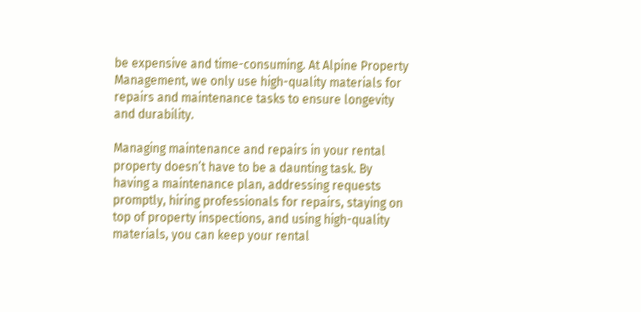be expensive and time-consuming. At Alpine Property Management, we only use high-quality materials for repairs and maintenance tasks to ensure longevity and durability.

Managing maintenance and repairs in your rental property doesn’t have to be a daunting task. By having a maintenance plan, addressing requests promptly, hiring professionals for repairs, staying on top of property inspections, and using high-quality materials, you can keep your rental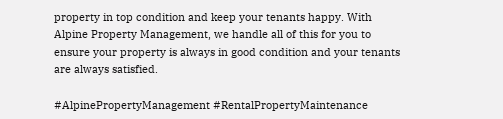property in top condition and keep your tenants happy. With Alpine Property Management, we handle all of this for you to ensure your property is always in good condition and your tenants are always satisfied.

#AlpinePropertyManagement #RentalPropertyMaintenance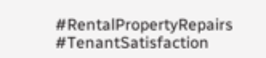#RentalPropertyRepairs #TenantSatisfaction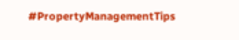#PropertyManagementTips